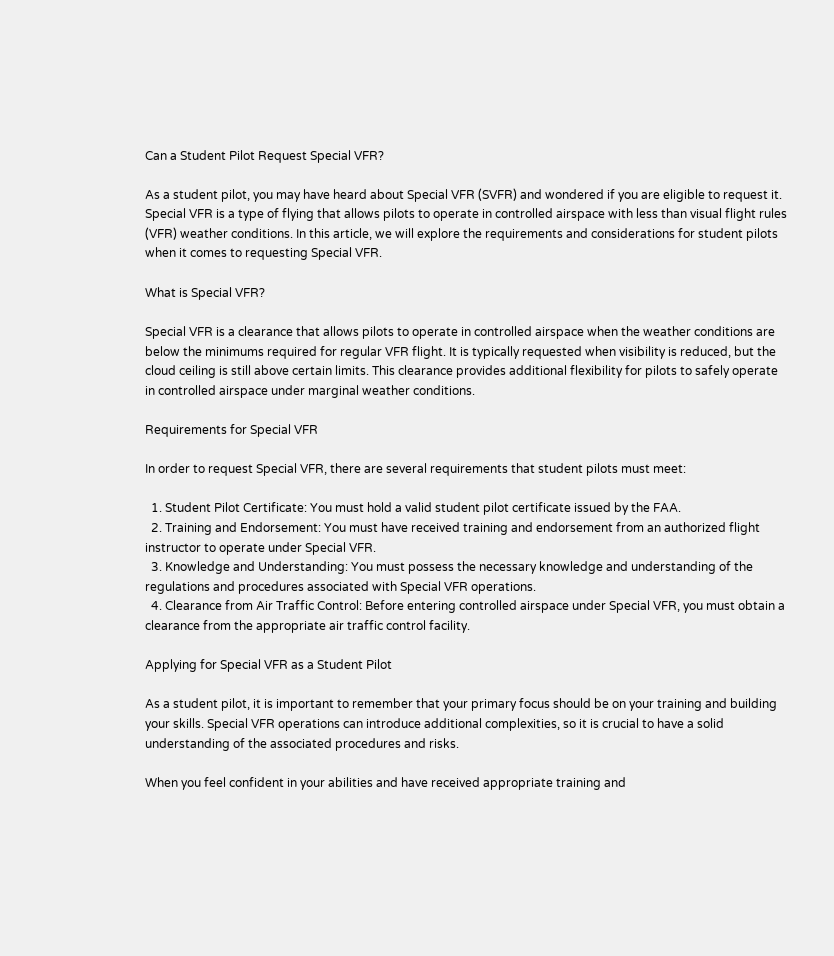Can a Student Pilot Request Special VFR?

As a student pilot, you may have heard about Special VFR (SVFR) and wondered if you are eligible to request it. Special VFR is a type of flying that allows pilots to operate in controlled airspace with less than visual flight rules (VFR) weather conditions. In this article, we will explore the requirements and considerations for student pilots when it comes to requesting Special VFR.

What is Special VFR?

Special VFR is a clearance that allows pilots to operate in controlled airspace when the weather conditions are below the minimums required for regular VFR flight. It is typically requested when visibility is reduced, but the cloud ceiling is still above certain limits. This clearance provides additional flexibility for pilots to safely operate in controlled airspace under marginal weather conditions.

Requirements for Special VFR

In order to request Special VFR, there are several requirements that student pilots must meet:

  1. Student Pilot Certificate: You must hold a valid student pilot certificate issued by the FAA.
  2. Training and Endorsement: You must have received training and endorsement from an authorized flight instructor to operate under Special VFR.
  3. Knowledge and Understanding: You must possess the necessary knowledge and understanding of the regulations and procedures associated with Special VFR operations.
  4. Clearance from Air Traffic Control: Before entering controlled airspace under Special VFR, you must obtain a clearance from the appropriate air traffic control facility.

Applying for Special VFR as a Student Pilot

As a student pilot, it is important to remember that your primary focus should be on your training and building your skills. Special VFR operations can introduce additional complexities, so it is crucial to have a solid understanding of the associated procedures and risks.

When you feel confident in your abilities and have received appropriate training and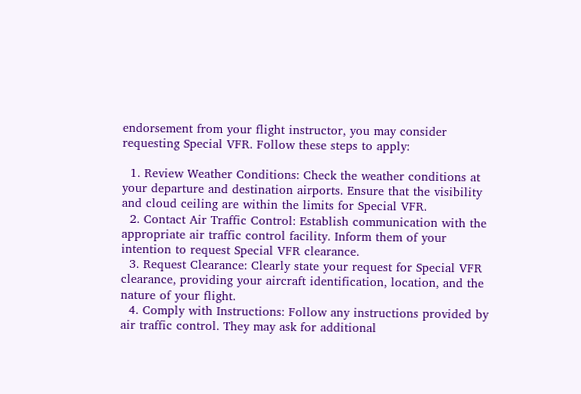endorsement from your flight instructor, you may consider requesting Special VFR. Follow these steps to apply:

  1. Review Weather Conditions: Check the weather conditions at your departure and destination airports. Ensure that the visibility and cloud ceiling are within the limits for Special VFR.
  2. Contact Air Traffic Control: Establish communication with the appropriate air traffic control facility. Inform them of your intention to request Special VFR clearance.
  3. Request Clearance: Clearly state your request for Special VFR clearance, providing your aircraft identification, location, and the nature of your flight.
  4. Comply with Instructions: Follow any instructions provided by air traffic control. They may ask for additional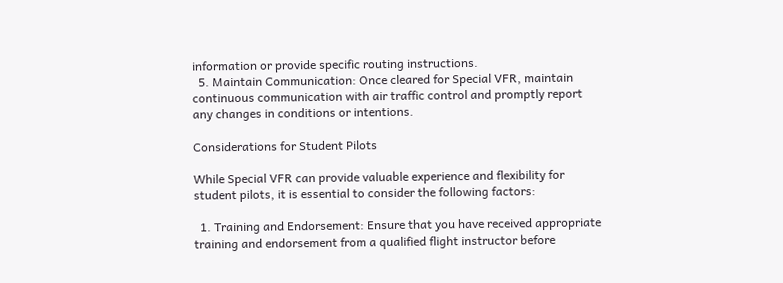information or provide specific routing instructions.
  5. Maintain Communication: Once cleared for Special VFR, maintain continuous communication with air traffic control and promptly report any changes in conditions or intentions.

Considerations for Student Pilots

While Special VFR can provide valuable experience and flexibility for student pilots, it is essential to consider the following factors:

  1. Training and Endorsement: Ensure that you have received appropriate training and endorsement from a qualified flight instructor before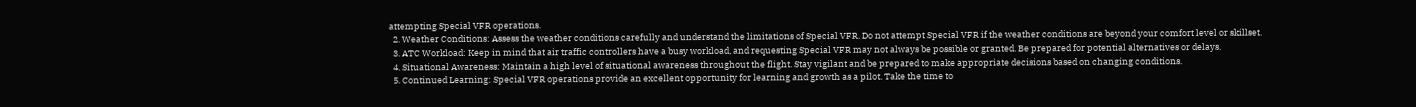attempting Special VFR operations.
  2. Weather Conditions: Assess the weather conditions carefully and understand the limitations of Special VFR. Do not attempt Special VFR if the weather conditions are beyond your comfort level or skillset.
  3. ATC Workload: Keep in mind that air traffic controllers have a busy workload, and requesting Special VFR may not always be possible or granted. Be prepared for potential alternatives or delays.
  4. Situational Awareness: Maintain a high level of situational awareness throughout the flight. Stay vigilant and be prepared to make appropriate decisions based on changing conditions.
  5. Continued Learning: Special VFR operations provide an excellent opportunity for learning and growth as a pilot. Take the time to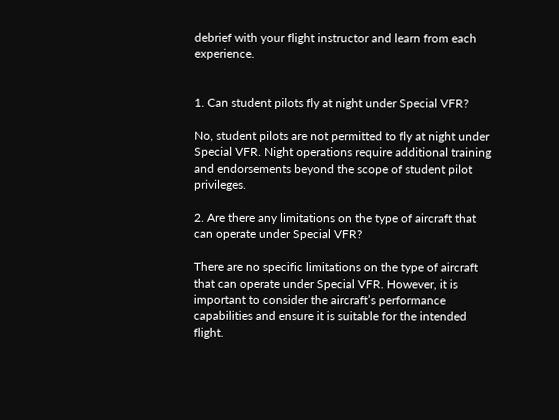debrief with your flight instructor and learn from each experience.


1. Can student pilots fly at night under Special VFR?

No, student pilots are not permitted to fly at night under Special VFR. Night operations require additional training and endorsements beyond the scope of student pilot privileges.

2. Are there any limitations on the type of aircraft that can operate under Special VFR?

There are no specific limitations on the type of aircraft that can operate under Special VFR. However, it is important to consider the aircraft’s performance capabilities and ensure it is suitable for the intended flight.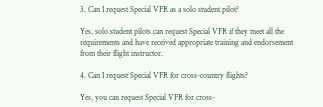3. Can I request Special VFR as a solo student pilot?

Yes, solo student pilots can request Special VFR if they meet all the requirements and have received appropriate training and endorsement from their flight instructor.

4. Can I request Special VFR for cross-country flights?

Yes, you can request Special VFR for cross-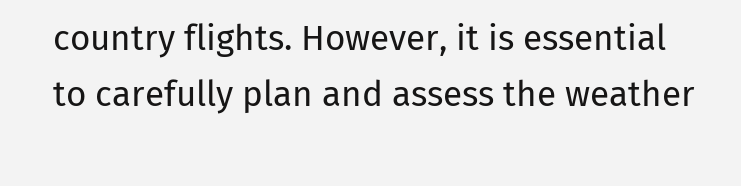country flights. However, it is essential to carefully plan and assess the weather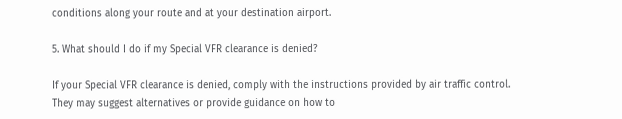conditions along your route and at your destination airport.

5. What should I do if my Special VFR clearance is denied?

If your Special VFR clearance is denied, comply with the instructions provided by air traffic control. They may suggest alternatives or provide guidance on how to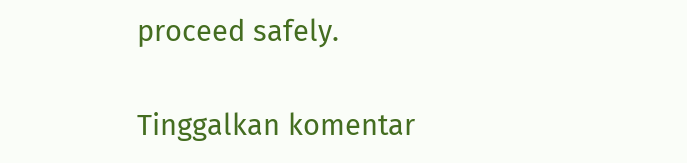proceed safely.

Tinggalkan komentar